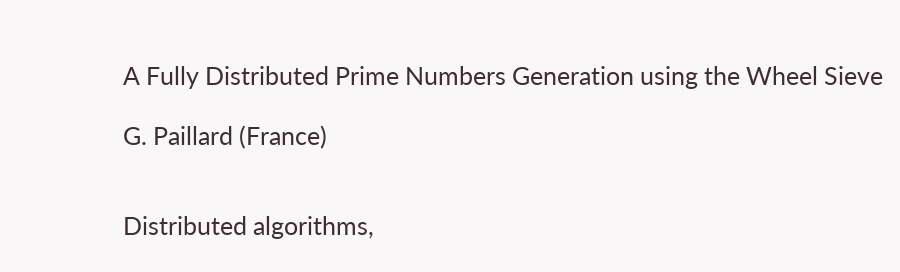A Fully Distributed Prime Numbers Generation using the Wheel Sieve

G. Paillard (France)


Distributed algorithms,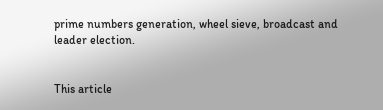prime numbers generation, wheel sieve, broadcast and leader election.


This article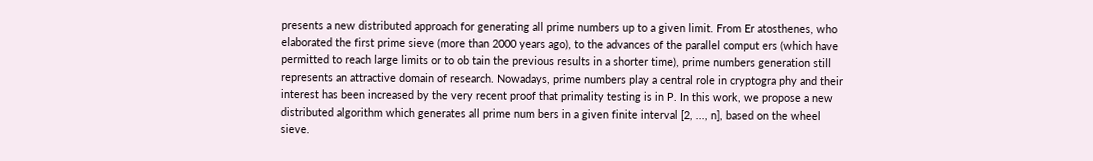presents a new distributed approach for generating all prime numbers up to a given limit. From Er atosthenes, who elaborated the first prime sieve (more than 2000 years ago), to the advances of the parallel comput ers (which have permitted to reach large limits or to ob tain the previous results in a shorter time), prime numbers generation still represents an attractive domain of research. Nowadays, prime numbers play a central role in cryptogra phy and their interest has been increased by the very recent proof that primality testing is in P. In this work, we propose a new distributed algorithm which generates all prime num bers in a given finite interval [2, ..., n], based on the wheel sieve.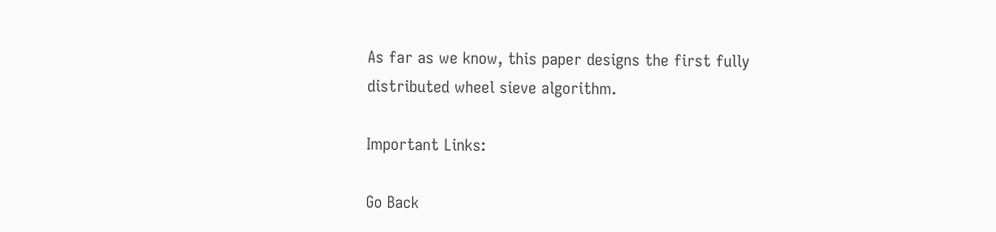As far as we know, this paper designs the first fully distributed wheel sieve algorithm.

Important Links:

Go Back